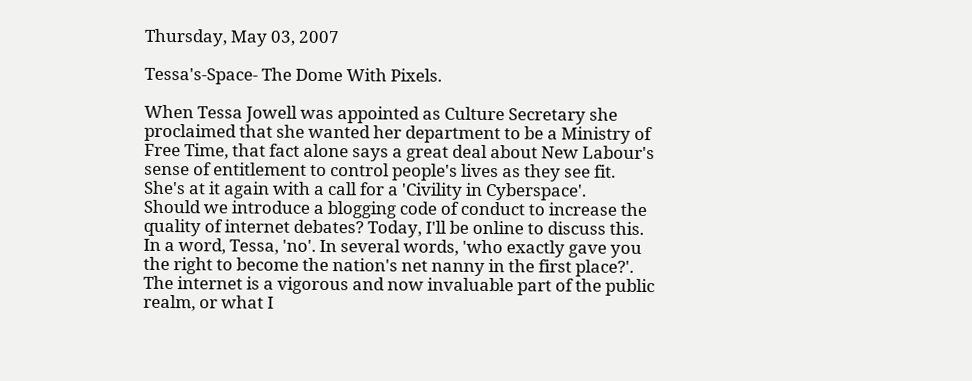Thursday, May 03, 2007

Tessa's-Space- The Dome With Pixels.

When Tessa Jowell was appointed as Culture Secretary she proclaimed that she wanted her department to be a Ministry of Free Time, that fact alone says a great deal about New Labour's sense of entitlement to control people's lives as they see fit. She's at it again with a call for a 'Civility in Cyberspace'.
Should we introduce a blogging code of conduct to increase the quality of internet debates? Today, I'll be online to discuss this.
In a word, Tessa, 'no'. In several words, 'who exactly gave you the right to become the nation's net nanny in the first place?'.
The internet is a vigorous and now invaluable part of the public realm, or what I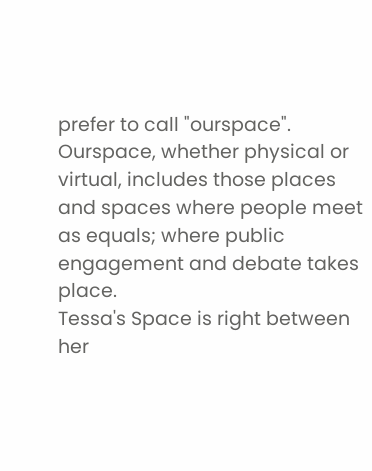prefer to call "ourspace". Ourspace, whether physical or virtual, includes those places and spaces where people meet as equals; where public engagement and debate takes place.
Tessa's Space is right between her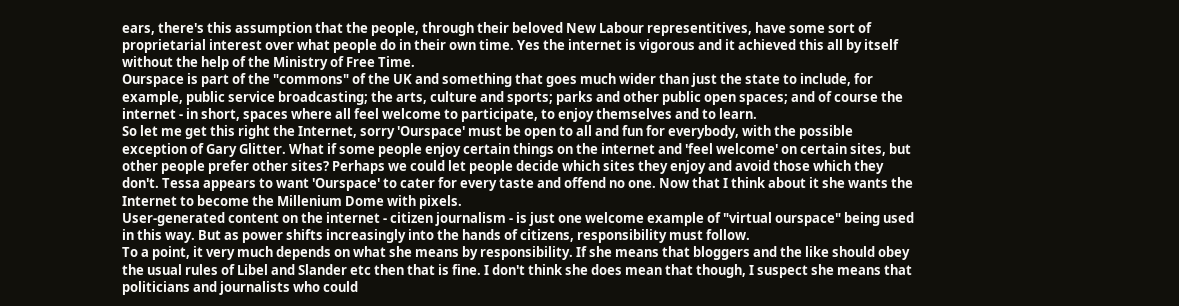ears, there's this assumption that the people, through their beloved New Labour representitives, have some sort of proprietarial interest over what people do in their own time. Yes the internet is vigorous and it achieved this all by itself without the help of the Ministry of Free Time.
Ourspace is part of the "commons" of the UK and something that goes much wider than just the state to include, for example, public service broadcasting; the arts, culture and sports; parks and other public open spaces; and of course the internet - in short, spaces where all feel welcome to participate, to enjoy themselves and to learn.
So let me get this right the Internet, sorry 'Ourspace' must be open to all and fun for everybody, with the possible exception of Gary Glitter. What if some people enjoy certain things on the internet and 'feel welcome' on certain sites, but other people prefer other sites? Perhaps we could let people decide which sites they enjoy and avoid those which they don't. Tessa appears to want 'Ourspace' to cater for every taste and offend no one. Now that I think about it she wants the Internet to become the Millenium Dome with pixels.
User-generated content on the internet - citizen journalism - is just one welcome example of "virtual ourspace" being used in this way. But as power shifts increasingly into the hands of citizens, responsibility must follow.
To a point, it very much depends on what she means by responsibility. If she means that bloggers and the like should obey the usual rules of Libel and Slander etc then that is fine. I don't think she does mean that though, I suspect she means that politicians and journalists who could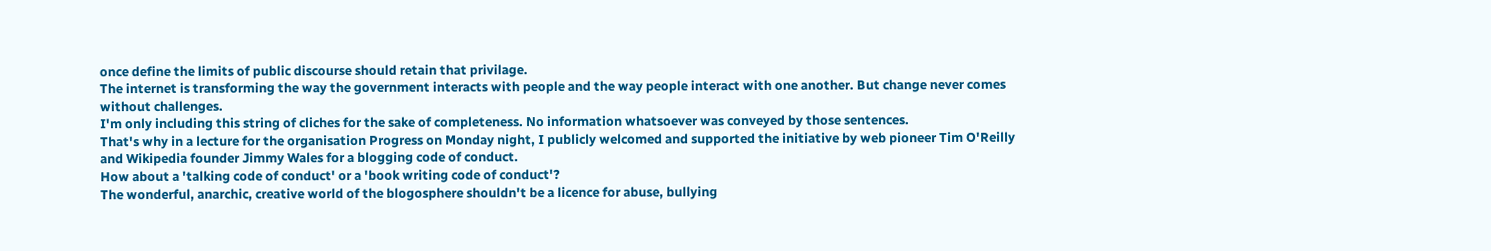once define the limits of public discourse should retain that privilage.
The internet is transforming the way the government interacts with people and the way people interact with one another. But change never comes without challenges.
I'm only including this string of cliches for the sake of completeness. No information whatsoever was conveyed by those sentences.
That's why in a lecture for the organisation Progress on Monday night, I publicly welcomed and supported the initiative by web pioneer Tim O'Reilly and Wikipedia founder Jimmy Wales for a blogging code of conduct.
How about a 'talking code of conduct' or a 'book writing code of conduct'?
The wonderful, anarchic, creative world of the blogosphere shouldn't be a licence for abuse, bullying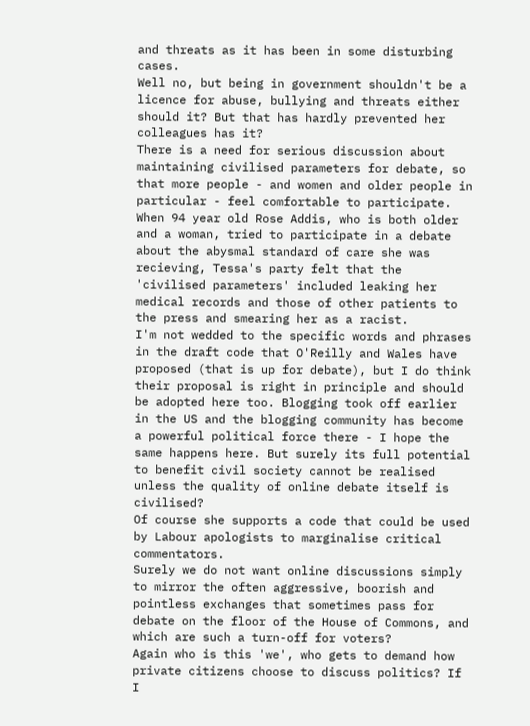and threats as it has been in some disturbing cases.
Well no, but being in government shouldn't be a licence for abuse, bullying and threats either should it? But that has hardly prevented her colleagues has it?
There is a need for serious discussion about maintaining civilised parameters for debate, so that more people - and women and older people in particular - feel comfortable to participate.
When 94 year old Rose Addis, who is both older and a woman, tried to participate in a debate about the abysmal standard of care she was recieving, Tessa's party felt that the 'civilised parameters' included leaking her medical records and those of other patients to the press and smearing her as a racist.
I'm not wedded to the specific words and phrases in the draft code that O'Reilly and Wales have proposed (that is up for debate), but I do think their proposal is right in principle and should be adopted here too. Blogging took off earlier in the US and the blogging community has become a powerful political force there - I hope the same happens here. But surely its full potential to benefit civil society cannot be realised unless the quality of online debate itself is civilised?
Of course she supports a code that could be used by Labour apologists to marginalise critical commentators.
Surely we do not want online discussions simply to mirror the often aggressive, boorish and pointless exchanges that sometimes pass for debate on the floor of the House of Commons, and which are such a turn-off for voters?
Again who is this 'we', who gets to demand how private citizens choose to discuss politics? If I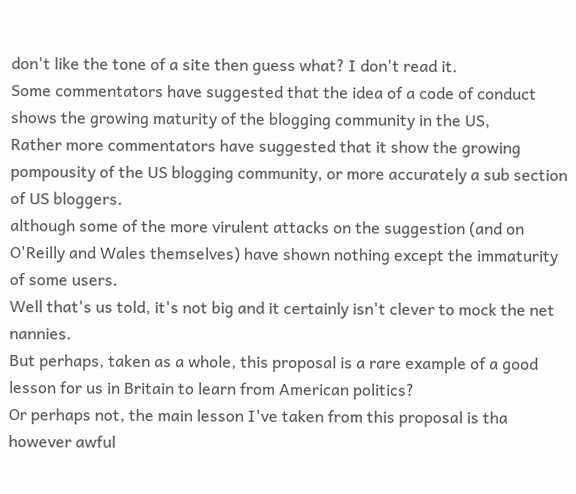don't like the tone of a site then guess what? I don't read it.
Some commentators have suggested that the idea of a code of conduct shows the growing maturity of the blogging community in the US,
Rather more commentators have suggested that it show the growing pompousity of the US blogging community, or more accurately a sub section of US bloggers.
although some of the more virulent attacks on the suggestion (and on O'Reilly and Wales themselves) have shown nothing except the immaturity of some users.
Well that's us told, it's not big and it certainly isn't clever to mock the net nannies.
But perhaps, taken as a whole, this proposal is a rare example of a good lesson for us in Britain to learn from American politics?
Or perhaps not, the main lesson I've taken from this proposal is tha however awful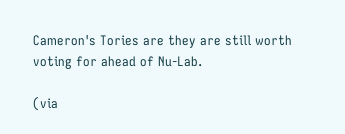Cameron's Tories are they are still worth voting for ahead of Nu-Lab.

(via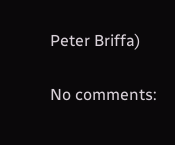Peter Briffa)

No comments: